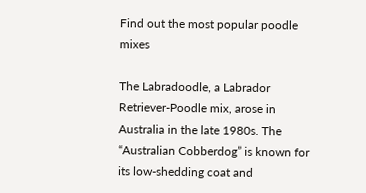Find out the most popular poodle mixes

The Labradoodle, a Labrador Retriever-Poodle mix, arose in Australia in the late 1980s. The “Australian Cobberdog” is known for its low-shedding coat and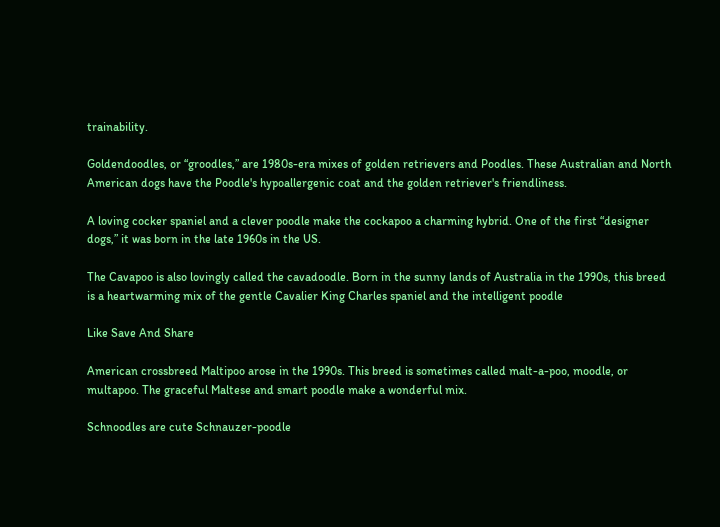trainability.

Goldendoodles, or “groodles,” are 1980s-era mixes of golden retrievers and Poodles. These Australian and North American dogs have the Poodle's hypoallergenic coat and the golden retriever's friendliness.

A loving cocker spaniel and a clever poodle make the cockapoo a charming hybrid. One of the first “designer dogs,” it was born in the late 1960s in the US.

The Cavapoo is also lovingly called the cavadoodle. Born in the sunny lands of Australia in the 1990s, this breed is a heartwarming mix of the gentle Cavalier King Charles spaniel and the intelligent poodle

Like Save And Share

American crossbreed Maltipoo arose in the 1990s. This breed is sometimes called malt-a-poo, moodle, or multapoo. The graceful Maltese and smart poodle make a wonderful mix.

Schnoodles are cute Schnauzer-poodle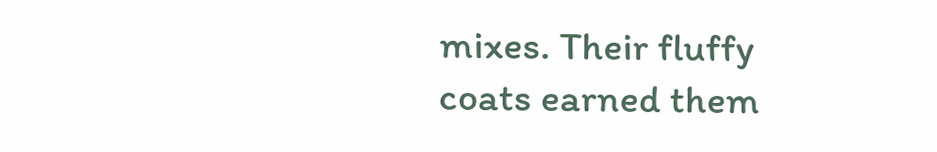mixes. Their fluffy coats earned them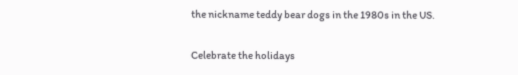the nickname teddy bear dogs in the 1980s in the US.

Celebrate the holidays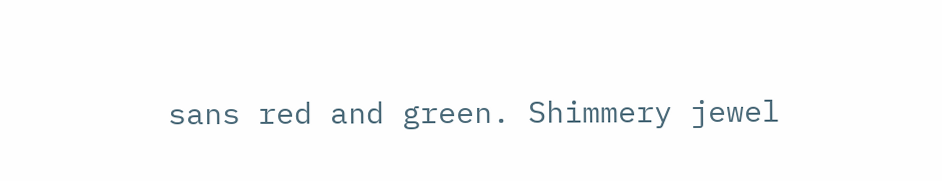sans red and green. Shimmery jewel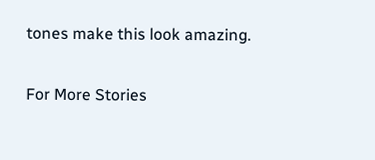tones make this look amazing.

For More Stories